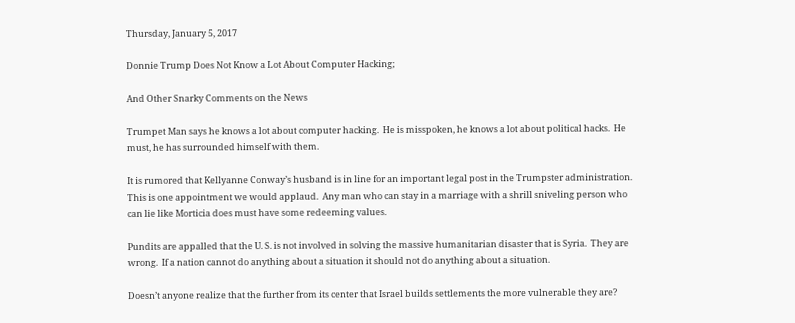Thursday, January 5, 2017

Donnie Trump Does Not Know a Lot About Computer Hacking;

And Other Snarky Comments on the News

Trumpet Man says he knows a lot about computer hacking.  He is misspoken, he knows a lot about political hacks.  He must, he has surrounded himself with them.

It is rumored that Kellyanne Conway’s husband is in line for an important legal post in the Trumpster administration.  This is one appointment we would applaud.  Any man who can stay in a marriage with a shrill sniveling person who can lie like Morticia does must have some redeeming values.

Pundits are appalled that the U. S. is not involved in solving the massive humanitarian disaster that is Syria.  They are wrong.  If a nation cannot do anything about a situation it should not do anything about a situation.

Doesn’t anyone realize that the further from its center that Israel builds settlements the more vulnerable they are?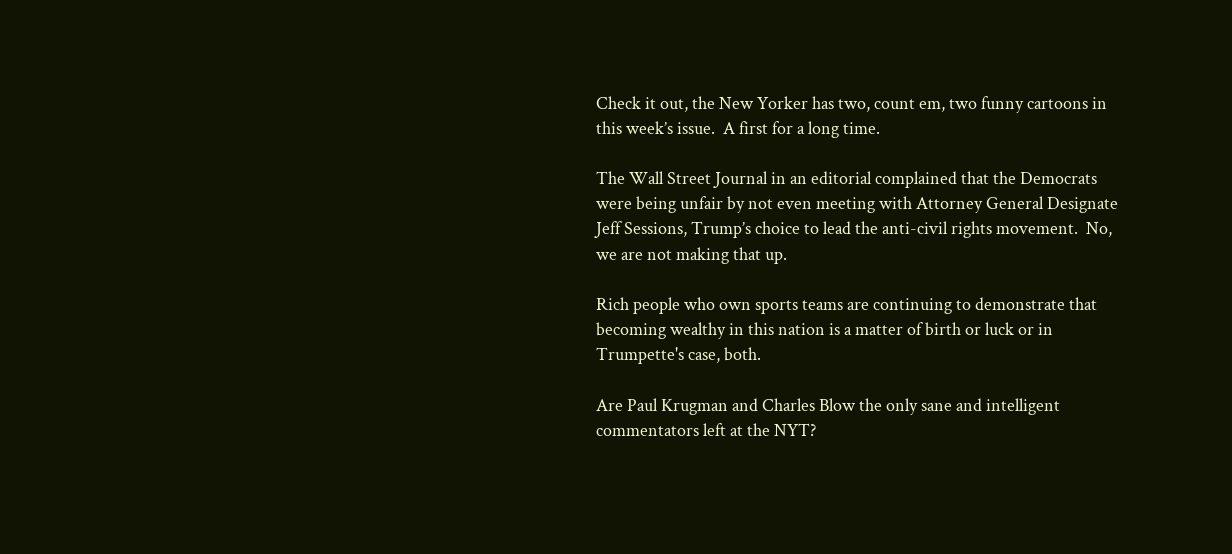Check it out, the New Yorker has two, count em, two funny cartoons in this week’s issue.  A first for a long time.

The Wall Street Journal in an editorial complained that the Democrats were being unfair by not even meeting with Attorney General Designate Jeff Sessions, Trump’s choice to lead the anti-civil rights movement.  No, we are not making that up.

Rich people who own sports teams are continuing to demonstrate that becoming wealthy in this nation is a matter of birth or luck or in Trumpette's case, both.

Are Paul Krugman and Charles Blow the only sane and intelligent commentators left at the NYT?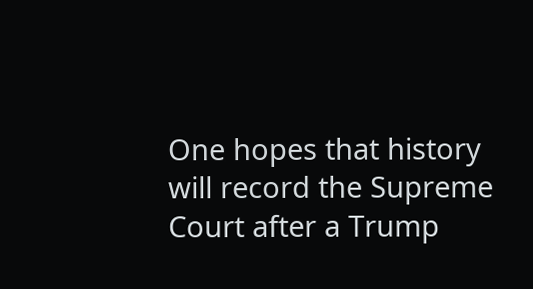One hopes that history will record the Supreme Court after a Trump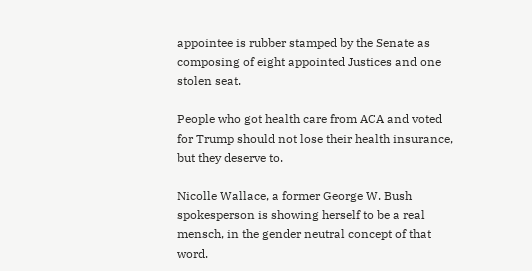appointee is rubber stamped by the Senate as composing of eight appointed Justices and one stolen seat.

People who got health care from ACA and voted for Trump should not lose their health insurance, but they deserve to.

Nicolle Wallace, a former George W. Bush spokesperson is showing herself to be a real mensch, in the gender neutral concept of that word.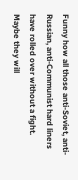Funny how all those anti-Soviet, anti-Russian, anti-Communist hard liners have rolled over without a fight.  Maybe they will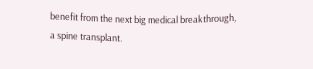benefit from the next big medical breakthrough, a spine transplant.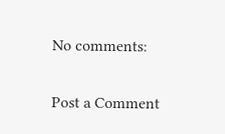No comments:

Post a Comment